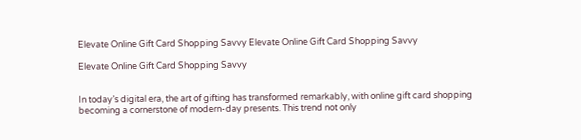Elevate Online Gift Card Shopping Savvy Elevate Online Gift Card Shopping Savvy

Elevate Online Gift Card Shopping Savvy


In today’s digital era, the art of gifting has transformed remarkably, with online gift card shopping becoming a cornerstone of modern-day presents. This trend not only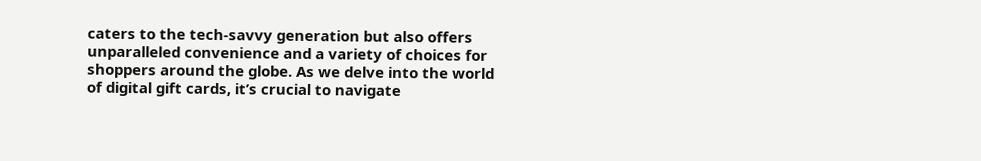caters to the tech-savvy generation but also offers unparalleled convenience and a variety of choices for shoppers around the globe. As we delve into the world of digital gift cards, it’s crucial to navigate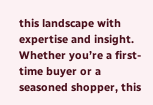this landscape with expertise and insight. Whether you’re a first-time buyer or a seasoned shopper, this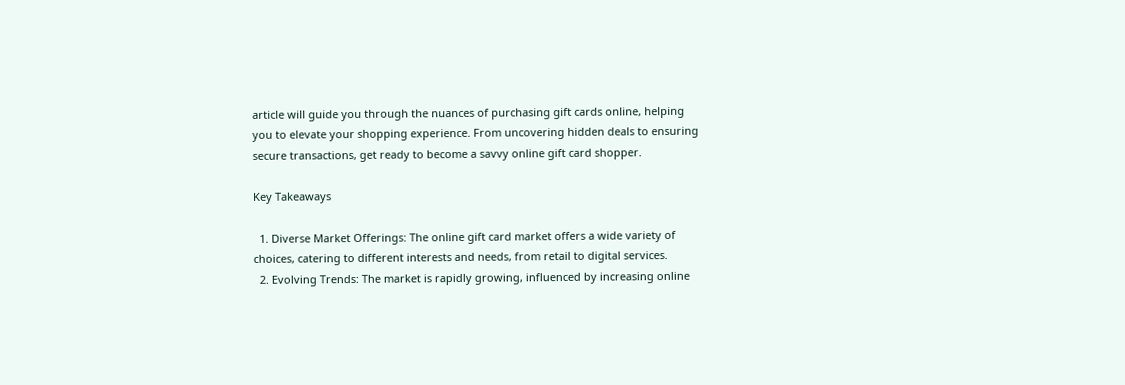article will guide you through the nuances of purchasing gift cards online, helping you to elevate your shopping experience. From uncovering hidden deals to ensuring secure transactions, get ready to become a savvy online gift card shopper.

Key Takeaways

  1. Diverse Market Offerings: The online gift card market offers a wide variety of choices, catering to different interests and needs, from retail to digital services.
  2. Evolving Trends: The market is rapidly growing, influenced by increasing online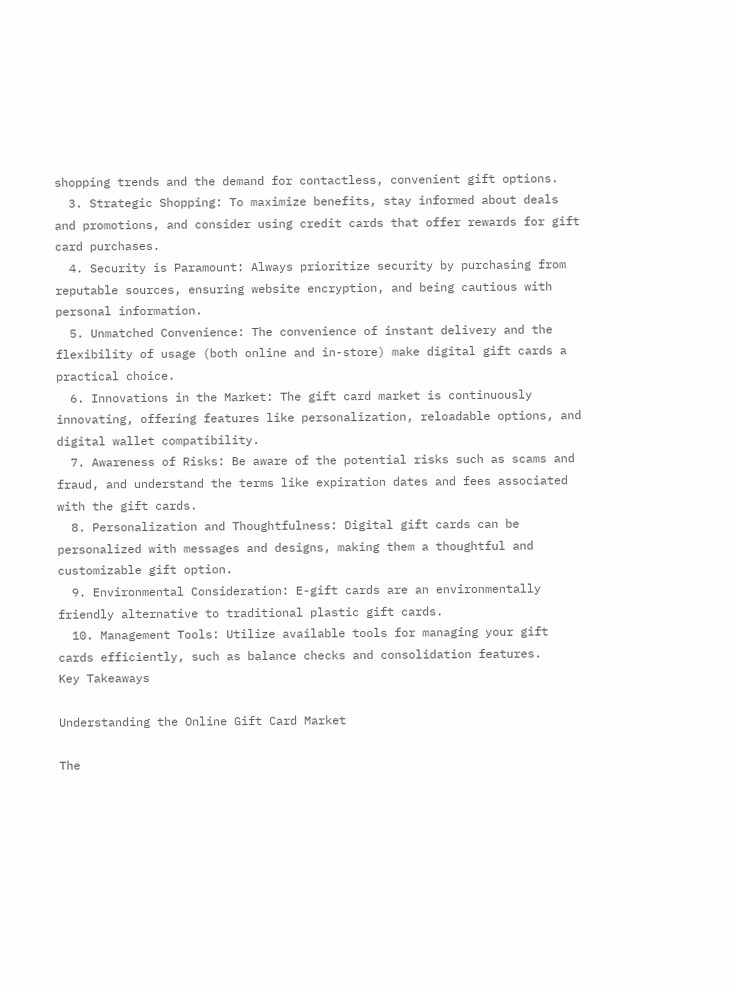shopping trends and the demand for contactless, convenient gift options.
  3. Strategic Shopping: To maximize benefits, stay informed about deals and promotions, and consider using credit cards that offer rewards for gift card purchases.
  4. Security is Paramount: Always prioritize security by purchasing from reputable sources, ensuring website encryption, and being cautious with personal information.
  5. Unmatched Convenience: The convenience of instant delivery and the flexibility of usage (both online and in-store) make digital gift cards a practical choice.
  6. Innovations in the Market: The gift card market is continuously innovating, offering features like personalization, reloadable options, and digital wallet compatibility.
  7. Awareness of Risks: Be aware of the potential risks such as scams and fraud, and understand the terms like expiration dates and fees associated with the gift cards.
  8. Personalization and Thoughtfulness: Digital gift cards can be personalized with messages and designs, making them a thoughtful and customizable gift option.
  9. Environmental Consideration: E-gift cards are an environmentally friendly alternative to traditional plastic gift cards.
  10. Management Tools: Utilize available tools for managing your gift cards efficiently, such as balance checks and consolidation features.
Key Takeaways

Understanding the Online Gift Card Market

The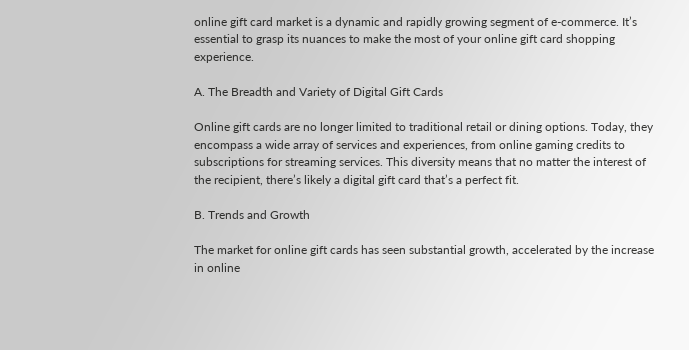online gift card market is a dynamic and rapidly growing segment of e-commerce. It’s essential to grasp its nuances to make the most of your online gift card shopping experience.

A. The Breadth and Variety of Digital Gift Cards

Online gift cards are no longer limited to traditional retail or dining options. Today, they encompass a wide array of services and experiences, from online gaming credits to subscriptions for streaming services. This diversity means that no matter the interest of the recipient, there’s likely a digital gift card that’s a perfect fit.

B. Trends and Growth

The market for online gift cards has seen substantial growth, accelerated by the increase in online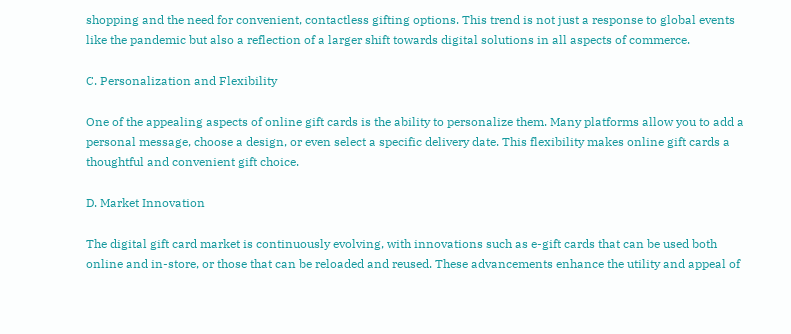shopping and the need for convenient, contactless gifting options. This trend is not just a response to global events like the pandemic but also a reflection of a larger shift towards digital solutions in all aspects of commerce.

C. Personalization and Flexibility

One of the appealing aspects of online gift cards is the ability to personalize them. Many platforms allow you to add a personal message, choose a design, or even select a specific delivery date. This flexibility makes online gift cards a thoughtful and convenient gift choice.

D. Market Innovation

The digital gift card market is continuously evolving, with innovations such as e-gift cards that can be used both online and in-store, or those that can be reloaded and reused. These advancements enhance the utility and appeal of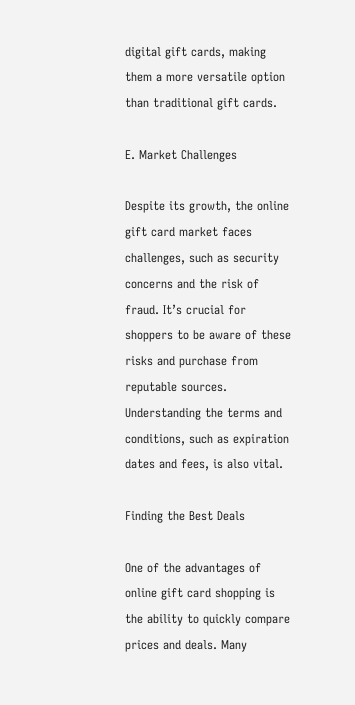digital gift cards, making them a more versatile option than traditional gift cards.

E. Market Challenges

Despite its growth, the online gift card market faces challenges, such as security concerns and the risk of fraud. It’s crucial for shoppers to be aware of these risks and purchase from reputable sources. Understanding the terms and conditions, such as expiration dates and fees, is also vital.

Finding the Best Deals

One of the advantages of online gift card shopping is the ability to quickly compare prices and deals. Many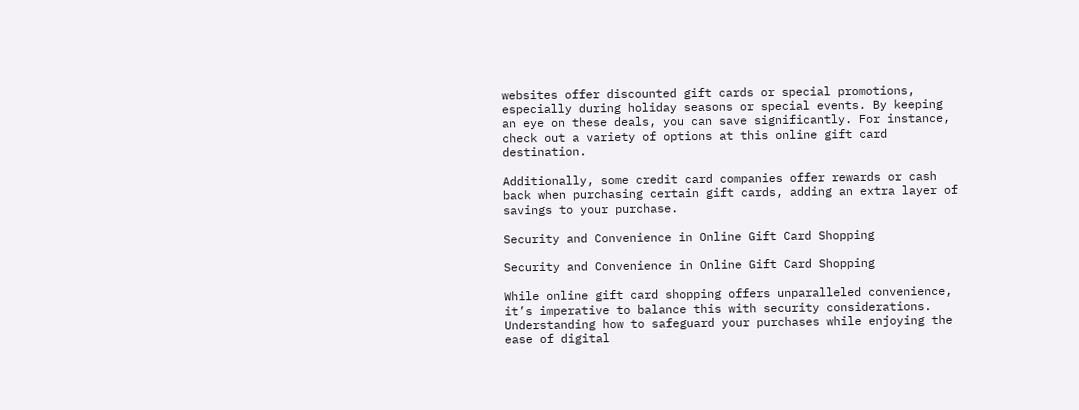websites offer discounted gift cards or special promotions, especially during holiday seasons or special events. By keeping an eye on these deals, you can save significantly. For instance, check out a variety of options at this online gift card destination.

Additionally, some credit card companies offer rewards or cash back when purchasing certain gift cards, adding an extra layer of savings to your purchase.

Security and Convenience in Online Gift Card Shopping

Security and Convenience in Online Gift Card Shopping

While online gift card shopping offers unparalleled convenience, it’s imperative to balance this with security considerations. Understanding how to safeguard your purchases while enjoying the ease of digital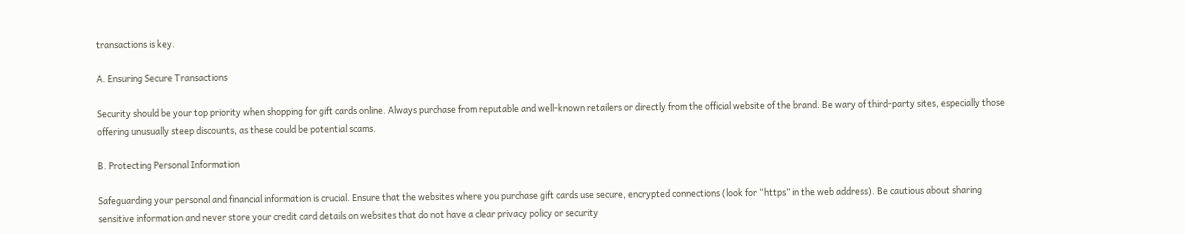transactions is key.

A. Ensuring Secure Transactions

Security should be your top priority when shopping for gift cards online. Always purchase from reputable and well-known retailers or directly from the official website of the brand. Be wary of third-party sites, especially those offering unusually steep discounts, as these could be potential scams.

B. Protecting Personal Information

Safeguarding your personal and financial information is crucial. Ensure that the websites where you purchase gift cards use secure, encrypted connections (look for “https” in the web address). Be cautious about sharing sensitive information and never store your credit card details on websites that do not have a clear privacy policy or security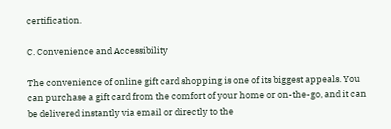certification.

C. Convenience and Accessibility

The convenience of online gift card shopping is one of its biggest appeals. You can purchase a gift card from the comfort of your home or on-the-go, and it can be delivered instantly via email or directly to the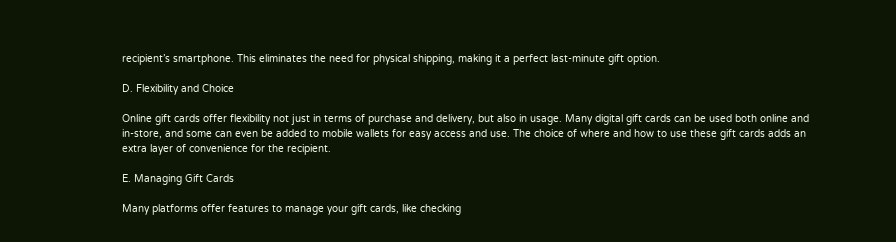recipient’s smartphone. This eliminates the need for physical shipping, making it a perfect last-minute gift option.

D. Flexibility and Choice

Online gift cards offer flexibility not just in terms of purchase and delivery, but also in usage. Many digital gift cards can be used both online and in-store, and some can even be added to mobile wallets for easy access and use. The choice of where and how to use these gift cards adds an extra layer of convenience for the recipient.

E. Managing Gift Cards

Many platforms offer features to manage your gift cards, like checking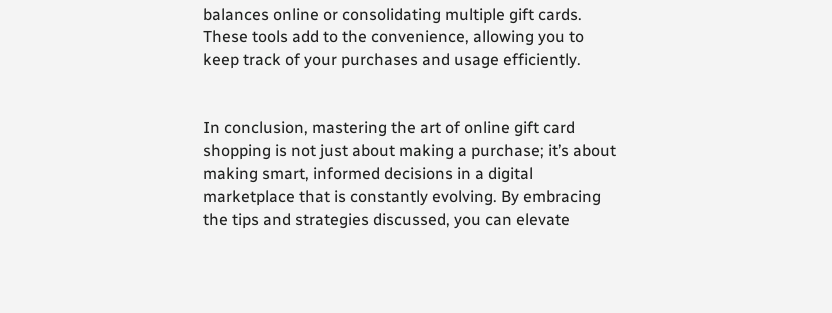balances online or consolidating multiple gift cards. These tools add to the convenience, allowing you to keep track of your purchases and usage efficiently.


In conclusion, mastering the art of online gift card shopping is not just about making a purchase; it’s about making smart, informed decisions in a digital marketplace that is constantly evolving. By embracing the tips and strategies discussed, you can elevate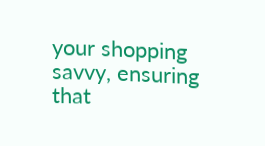your shopping savvy, ensuring that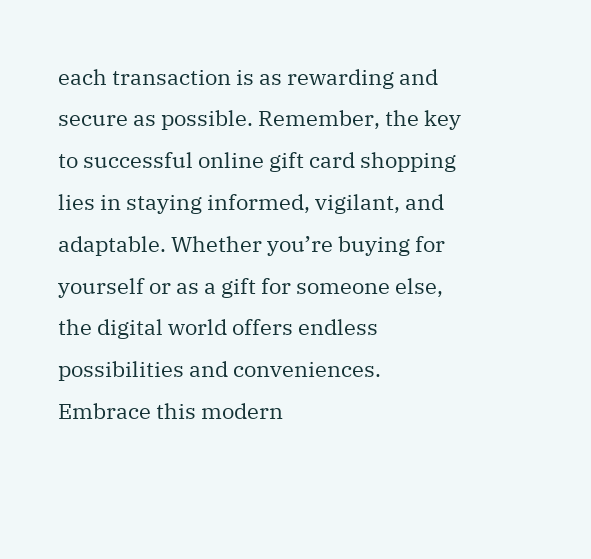each transaction is as rewarding and secure as possible. Remember, the key to successful online gift card shopping lies in staying informed, vigilant, and adaptable. Whether you’re buying for yourself or as a gift for someone else, the digital world offers endless possibilities and conveniences. Embrace this modern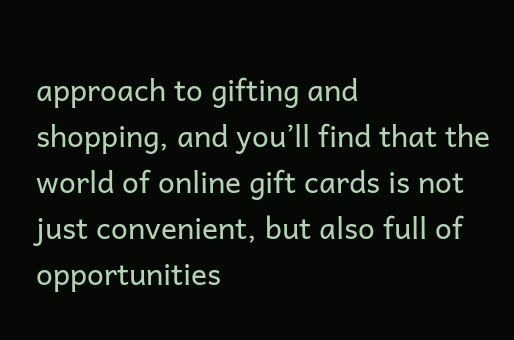approach to gifting and shopping, and you’ll find that the world of online gift cards is not just convenient, but also full of opportunities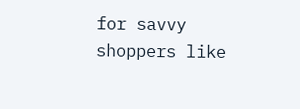for savvy shoppers like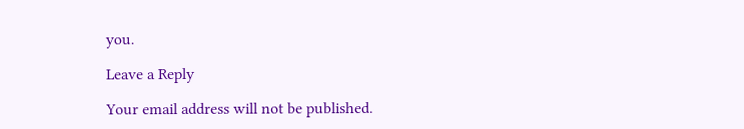you.

Leave a Reply

Your email address will not be published.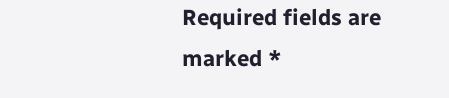Required fields are marked *